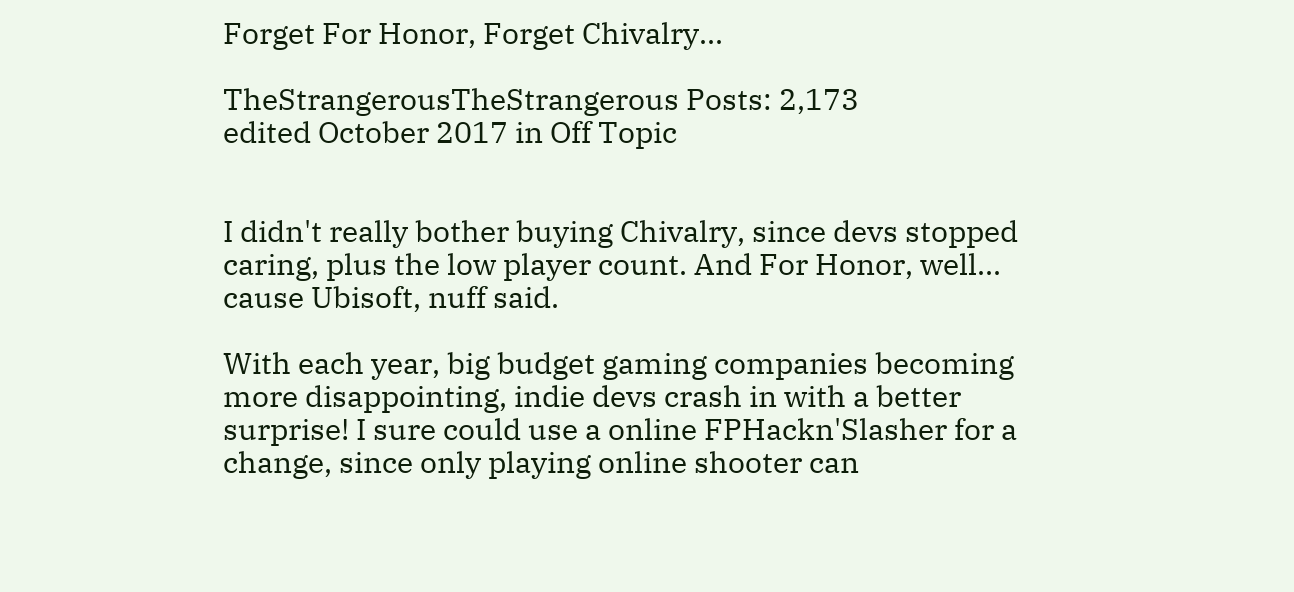Forget For Honor, Forget Chivalry...

TheStrangerousTheStrangerous Posts: 2,173
edited October 2017 in Off Topic


I didn't really bother buying Chivalry, since devs stopped caring, plus the low player count. And For Honor, well... cause Ubisoft, nuff said.

With each year, big budget gaming companies becoming more disappointing, indie devs crash in with a better surprise! I sure could use a online FPHackn'Slasher for a change, since only playing online shooter can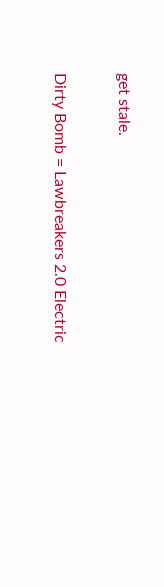get stale.

Dirty Bomb = Lawbreakers 2.0 Electric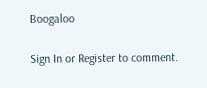Boogaloo

Sign In or Register to comment.